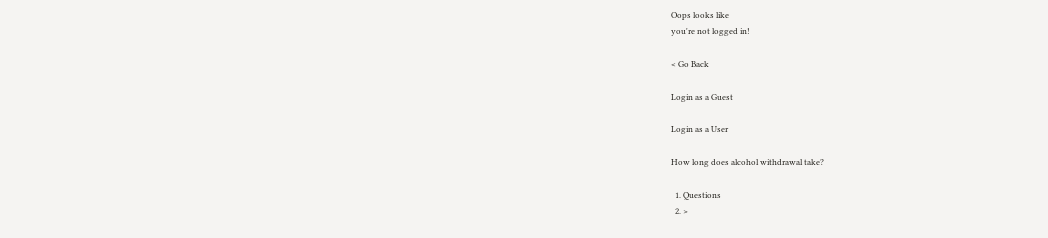Oops looks like
you're not logged in!

< Go Back

Login as a Guest

Login as a User

How long does alcohol withdrawal take?

  1. Questions
  2. >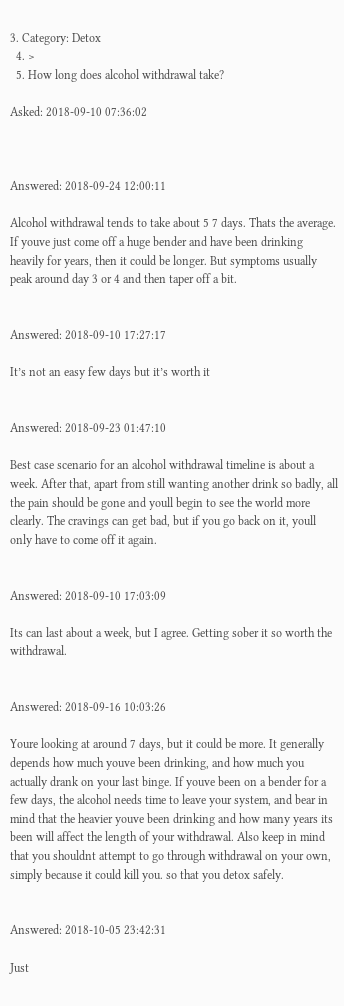3. Category: Detox
  4. >
  5. How long does alcohol withdrawal take?

Asked: 2018-09-10 07:36:02



Answered: 2018-09-24 12:00:11

Alcohol withdrawal tends to take about 5 7 days. Thats the average. If youve just come off a huge bender and have been drinking heavily for years, then it could be longer. But symptoms usually peak around day 3 or 4 and then taper off a bit.


Answered: 2018-09-10 17:27:17

It’s not an easy few days but it’s worth it


Answered: 2018-09-23 01:47:10

Best case scenario for an alcohol withdrawal timeline is about a week. After that, apart from still wanting another drink so badly, all the pain should be gone and youll begin to see the world more clearly. The cravings can get bad, but if you go back on it, youll only have to come off it again.


Answered: 2018-09-10 17:03:09

Its can last about a week, but I agree. Getting sober it so worth the withdrawal.


Answered: 2018-09-16 10:03:26

Youre looking at around 7 days, but it could be more. It generally depends how much youve been drinking, and how much you actually drank on your last binge. If youve been on a bender for a few days, the alcohol needs time to leave your system, and bear in mind that the heavier youve been drinking and how many years its been will affect the length of your withdrawal. Also keep in mind that you shouldnt attempt to go through withdrawal on your own, simply because it could kill you. so that you detox safely.


Answered: 2018-10-05 23:42:31

Just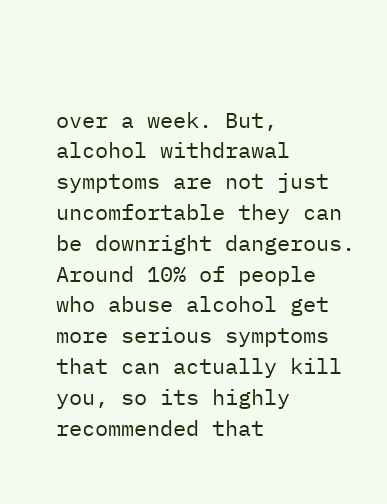over a week. But, alcohol withdrawal symptoms are not just uncomfortable they can be downright dangerous. Around 10% of people who abuse alcohol get more serious symptoms that can actually kill you, so its highly recommended that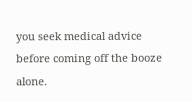you seek medical advice before coming off the booze alone.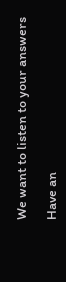We want to listen to your answers

Have an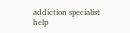addiction specialist help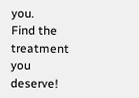you.
Find the treatment you deserve!